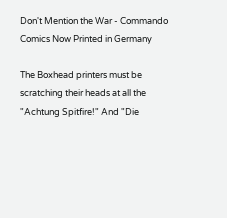Don't Mention the War - Commando Comics Now Printed in Germany

The Boxhead printers must be scratching their heads at all the "Achtung Spitfire!" And "Die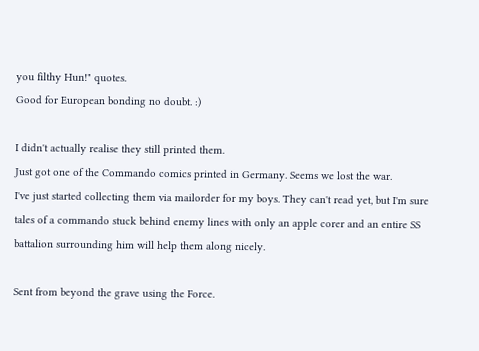you filthy Hun!" quotes.
Good for European bonding no doubt. :)

I didn't actually realise they still printed them.
Just got one of the Commando comics printed in Germany. Seems we lost the war.
I've just started collecting them via mailorder for my boys. They can't read yet, but I'm sure tales of a commando stuck behind enemy lines with only an apple corer and an entire SS battalion surrounding him will help them along nicely.

Sent from beyond the grave using the Force.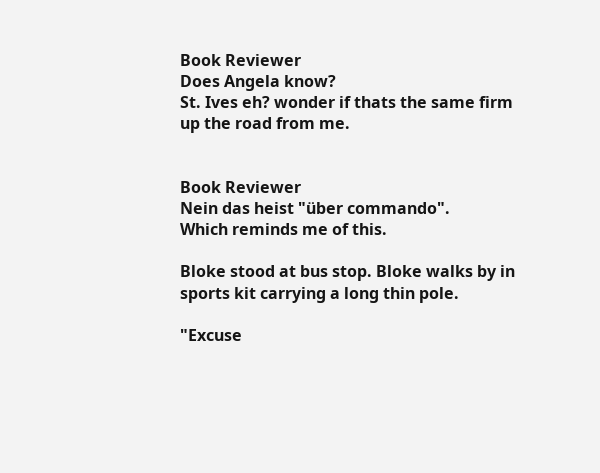Book Reviewer
Does Angela know?
St. Ives eh? wonder if thats the same firm up the road from me.


Book Reviewer
Nein das heist "über commando".
Which reminds me of this.

Bloke stood at bus stop. Bloke walks by in sports kit carrying a long thin pole.

"Excuse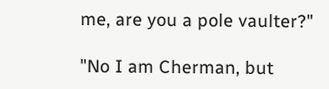me, are you a pole vaulter?"

"No I am Cherman, but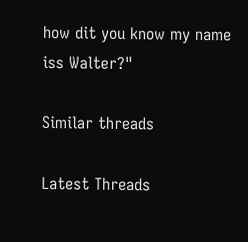how dit you know my name iss Walter?"

Similar threads

Latest Threads